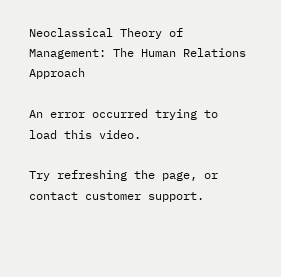Neoclassical Theory of Management: The Human Relations Approach

An error occurred trying to load this video.

Try refreshing the page, or contact customer support.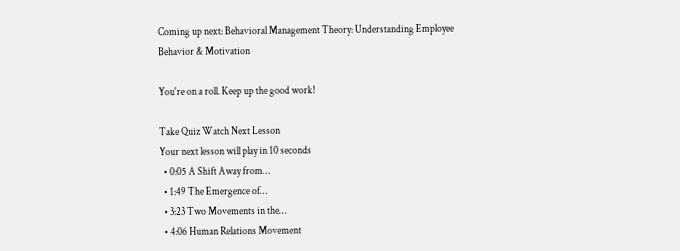Coming up next: Behavioral Management Theory: Understanding Employee Behavior & Motivation

You're on a roll. Keep up the good work!

Take Quiz Watch Next Lesson
Your next lesson will play in 10 seconds
  • 0:05 A Shift Away from…
  • 1:49 The Emergence of…
  • 3:23 Two Movements in the…
  • 4:06 Human Relations Movement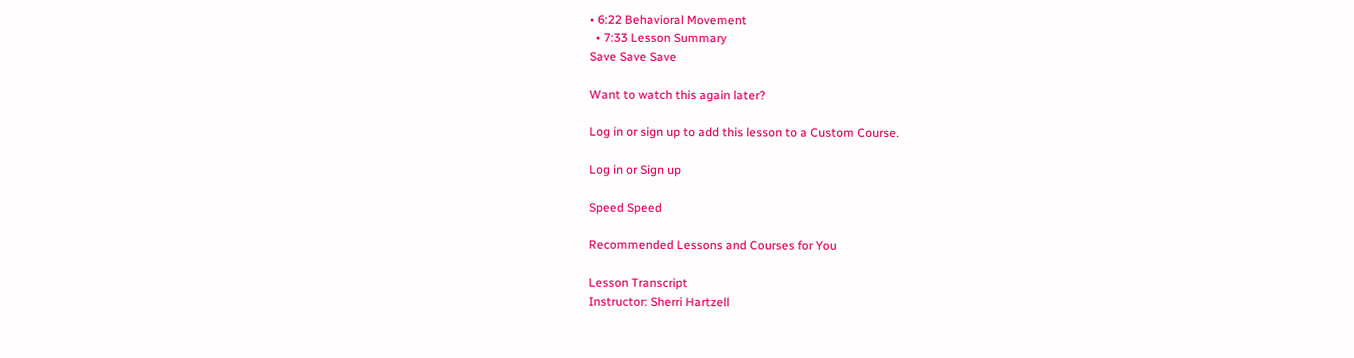• 6:22 Behavioral Movement
  • 7:33 Lesson Summary
Save Save Save

Want to watch this again later?

Log in or sign up to add this lesson to a Custom Course.

Log in or Sign up

Speed Speed

Recommended Lessons and Courses for You

Lesson Transcript
Instructor: Sherri Hartzell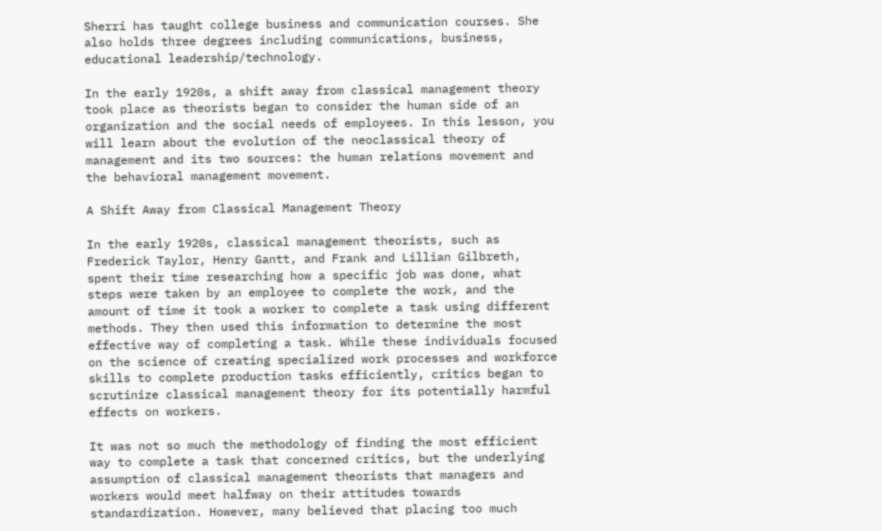Sherri has taught college business and communication courses. She also holds three degrees including communications, business, educational leadership/technology.

In the early 1920s, a shift away from classical management theory took place as theorists began to consider the human side of an organization and the social needs of employees. In this lesson, you will learn about the evolution of the neoclassical theory of management and its two sources: the human relations movement and the behavioral management movement.

A Shift Away from Classical Management Theory

In the early 1920s, classical management theorists, such as Frederick Taylor, Henry Gantt, and Frank and Lillian Gilbreth, spent their time researching how a specific job was done, what steps were taken by an employee to complete the work, and the amount of time it took a worker to complete a task using different methods. They then used this information to determine the most effective way of completing a task. While these individuals focused on the science of creating specialized work processes and workforce skills to complete production tasks efficiently, critics began to scrutinize classical management theory for its potentially harmful effects on workers.

It was not so much the methodology of finding the most efficient way to complete a task that concerned critics, but the underlying assumption of classical management theorists that managers and workers would meet halfway on their attitudes towards standardization. However, many believed that placing too much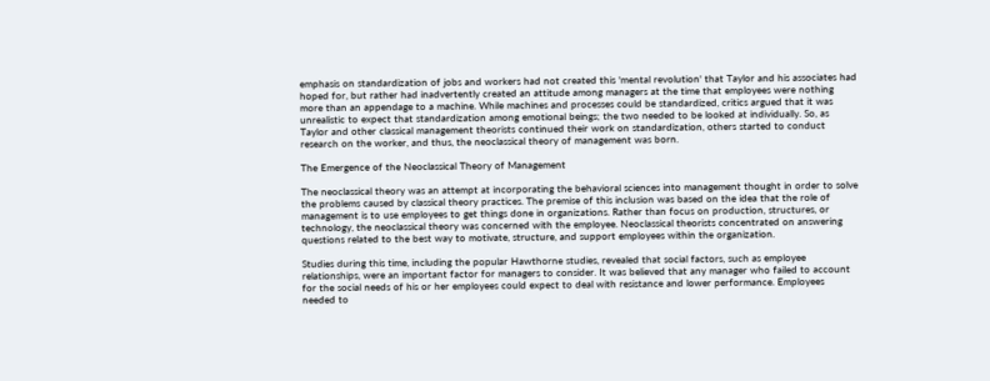emphasis on standardization of jobs and workers had not created this 'mental revolution' that Taylor and his associates had hoped for, but rather had inadvertently created an attitude among managers at the time that employees were nothing more than an appendage to a machine. While machines and processes could be standardized, critics argued that it was unrealistic to expect that standardization among emotional beings; the two needed to be looked at individually. So, as Taylor and other classical management theorists continued their work on standardization, others started to conduct research on the worker, and thus, the neoclassical theory of management was born.

The Emergence of the Neoclassical Theory of Management

The neoclassical theory was an attempt at incorporating the behavioral sciences into management thought in order to solve the problems caused by classical theory practices. The premise of this inclusion was based on the idea that the role of management is to use employees to get things done in organizations. Rather than focus on production, structures, or technology, the neoclassical theory was concerned with the employee. Neoclassical theorists concentrated on answering questions related to the best way to motivate, structure, and support employees within the organization.

Studies during this time, including the popular Hawthorne studies, revealed that social factors, such as employee relationships, were an important factor for managers to consider. It was believed that any manager who failed to account for the social needs of his or her employees could expect to deal with resistance and lower performance. Employees needed to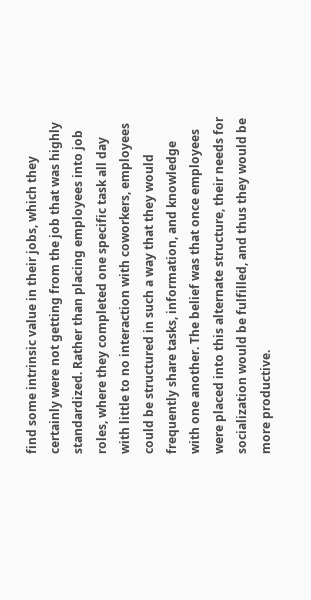find some intrinsic value in their jobs, which they certainly were not getting from the job that was highly standardized. Rather than placing employees into job roles, where they completed one specific task all day with little to no interaction with coworkers, employees could be structured in such a way that they would frequently share tasks, information, and knowledge with one another. The belief was that once employees were placed into this alternate structure, their needs for socialization would be fulfilled, and thus they would be more productive.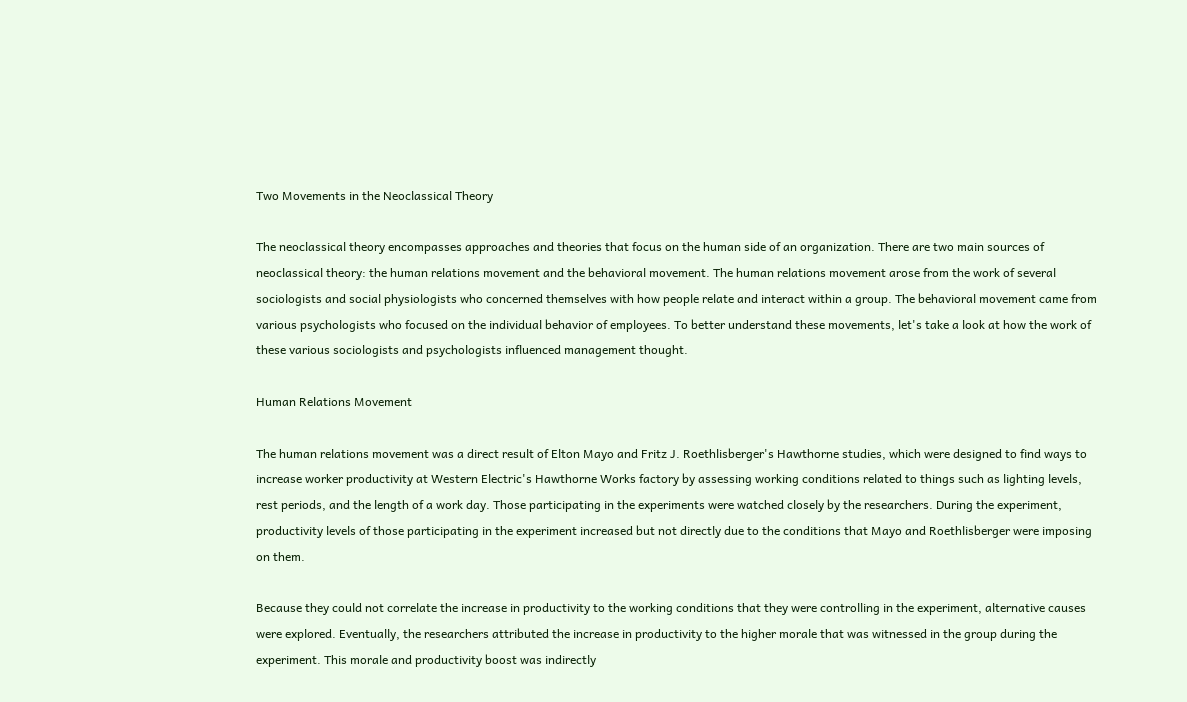Two Movements in the Neoclassical Theory

The neoclassical theory encompasses approaches and theories that focus on the human side of an organization. There are two main sources of neoclassical theory: the human relations movement and the behavioral movement. The human relations movement arose from the work of several sociologists and social physiologists who concerned themselves with how people relate and interact within a group. The behavioral movement came from various psychologists who focused on the individual behavior of employees. To better understand these movements, let's take a look at how the work of these various sociologists and psychologists influenced management thought.

Human Relations Movement

The human relations movement was a direct result of Elton Mayo and Fritz J. Roethlisberger's Hawthorne studies, which were designed to find ways to increase worker productivity at Western Electric's Hawthorne Works factory by assessing working conditions related to things such as lighting levels, rest periods, and the length of a work day. Those participating in the experiments were watched closely by the researchers. During the experiment, productivity levels of those participating in the experiment increased but not directly due to the conditions that Mayo and Roethlisberger were imposing on them.

Because they could not correlate the increase in productivity to the working conditions that they were controlling in the experiment, alternative causes were explored. Eventually, the researchers attributed the increase in productivity to the higher morale that was witnessed in the group during the experiment. This morale and productivity boost was indirectly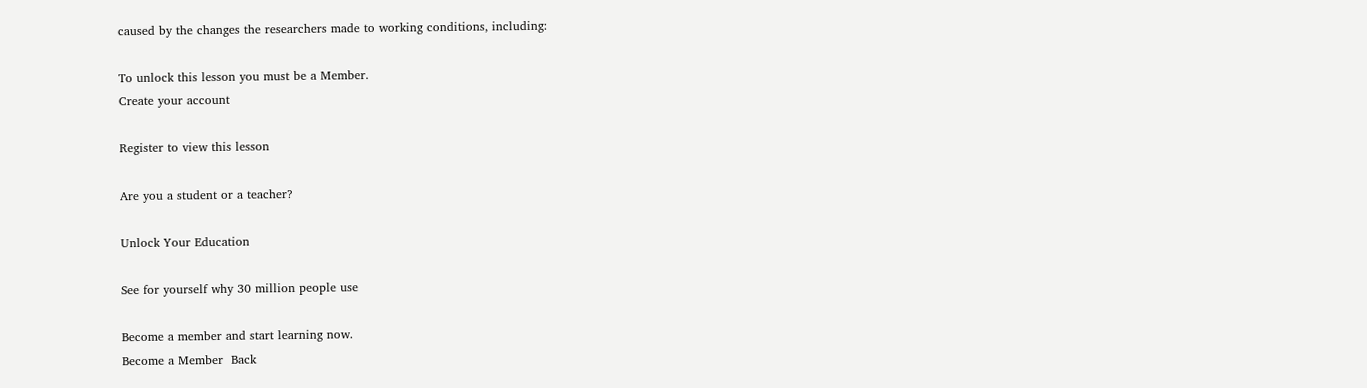caused by the changes the researchers made to working conditions, including:

To unlock this lesson you must be a Member.
Create your account

Register to view this lesson

Are you a student or a teacher?

Unlock Your Education

See for yourself why 30 million people use

Become a member and start learning now.
Become a Member  Back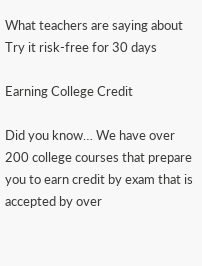What teachers are saying about
Try it risk-free for 30 days

Earning College Credit

Did you know… We have over 200 college courses that prepare you to earn credit by exam that is accepted by over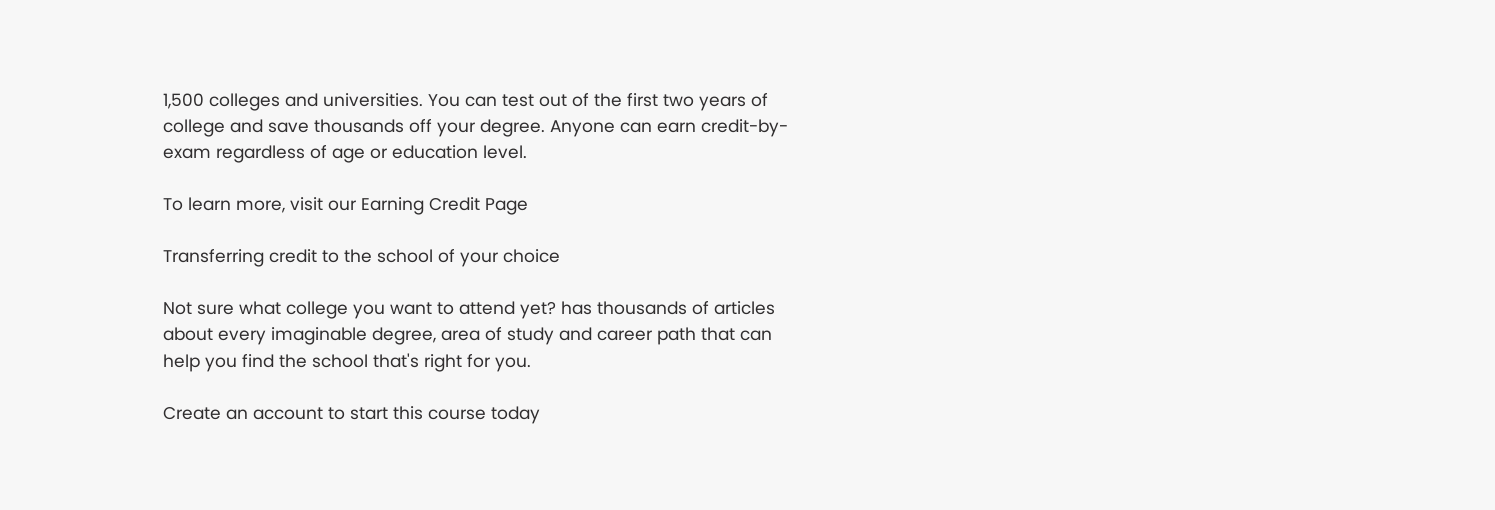1,500 colleges and universities. You can test out of the first two years of college and save thousands off your degree. Anyone can earn credit-by-exam regardless of age or education level.

To learn more, visit our Earning Credit Page

Transferring credit to the school of your choice

Not sure what college you want to attend yet? has thousands of articles about every imaginable degree, area of study and career path that can help you find the school that's right for you.

Create an account to start this course today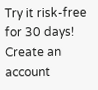Try it risk-free for 30 days!
Create an account